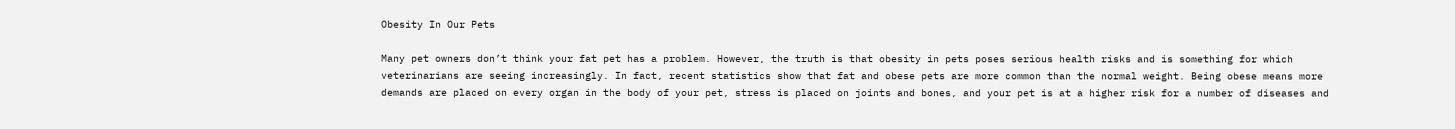Obesity In Our Pets

Many pet owners don’t think your fat pet has a problem. However, the truth is that obesity in pets poses serious health risks and is something for which veterinarians are seeing increasingly. In fact, recent statistics show that fat and obese pets are more common than the normal weight. Being obese means more demands are placed on every organ in the body of your pet, stress is placed on joints and bones, and your pet is at a higher risk for a number of diseases and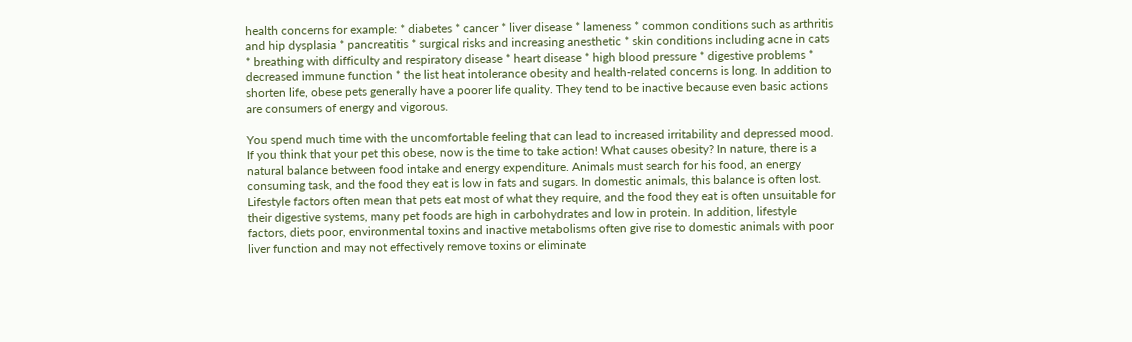health concerns for example: * diabetes * cancer * liver disease * lameness * common conditions such as arthritis and hip dysplasia * pancreatitis * surgical risks and increasing anesthetic * skin conditions including acne in cats * breathing with difficulty and respiratory disease * heart disease * high blood pressure * digestive problems * decreased immune function * the list heat intolerance obesity and health-related concerns is long. In addition to shorten life, obese pets generally have a poorer life quality. They tend to be inactive because even basic actions are consumers of energy and vigorous.

You spend much time with the uncomfortable feeling that can lead to increased irritability and depressed mood. If you think that your pet this obese, now is the time to take action! What causes obesity? In nature, there is a natural balance between food intake and energy expenditure. Animals must search for his food, an energy consuming task, and the food they eat is low in fats and sugars. In domestic animals, this balance is often lost. Lifestyle factors often mean that pets eat most of what they require, and the food they eat is often unsuitable for their digestive systems, many pet foods are high in carbohydrates and low in protein. In addition, lifestyle factors, diets poor, environmental toxins and inactive metabolisms often give rise to domestic animals with poor liver function and may not effectively remove toxins or eliminate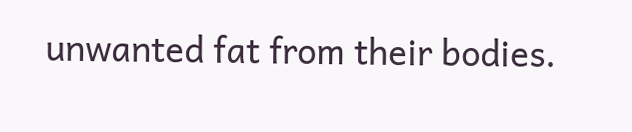unwanted fat from their bodies.